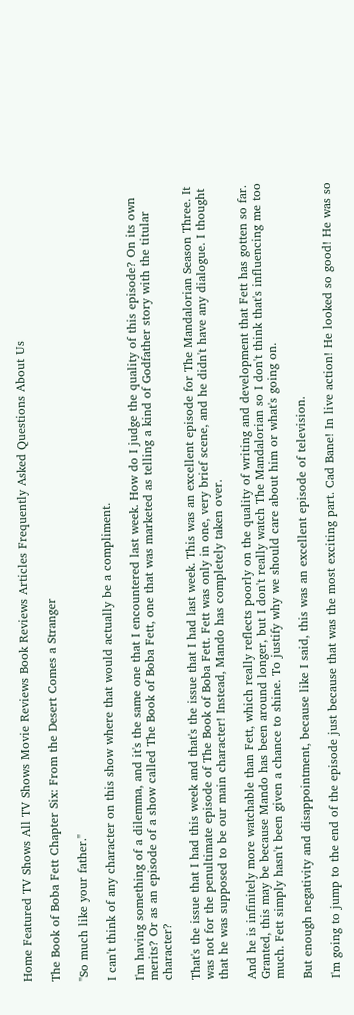Home Featured TV Shows All TV Shows Movie Reviews Book Reviews Articles Frequently Asked Questions About Us

The Book of Boba Fett Chapter Six: From the Desert Comes a Stranger

"So much like your father."

I can't think of any character on this show where that would actually be a compliment.

I'm having something of a dilemma, and it's the same one that I encountered last week. How do I judge the quality of this episode? On its own merits? Or as an episode of a show called The Book of Boba Fett, one that was marketed as telling a kind of Godfather story with the titular character?

That's the issue that I had this week and that's the issue that I had last week. This was an excellent episode for The Mandalorian Season Three. It was not for the penultimate episode of The Book of Boba Fett. Fett was only in one, very brief scene, and he didn't have any dialogue. I thought that he was supposed to be our main character! Instead, Mando has completely taken over.

And he is infinitely more watchable than Fett, which really reflects poorly on the quality of writing and development that Fett has gotten so far. Granted, this may be because Mando has been around longer, but I don't really watch The Mandalorian so I don't think that's influencing me too much. Fett simply hasn't been given a chance to shine. To justify why we should care about him or what's going on.

But enough negativity and disappointment, because like I said, this was an excellent episode of television.

I'm going to jump to the end of the episode just because that was the most exciting part. Cad Bane! In live action! He looked so good! He was so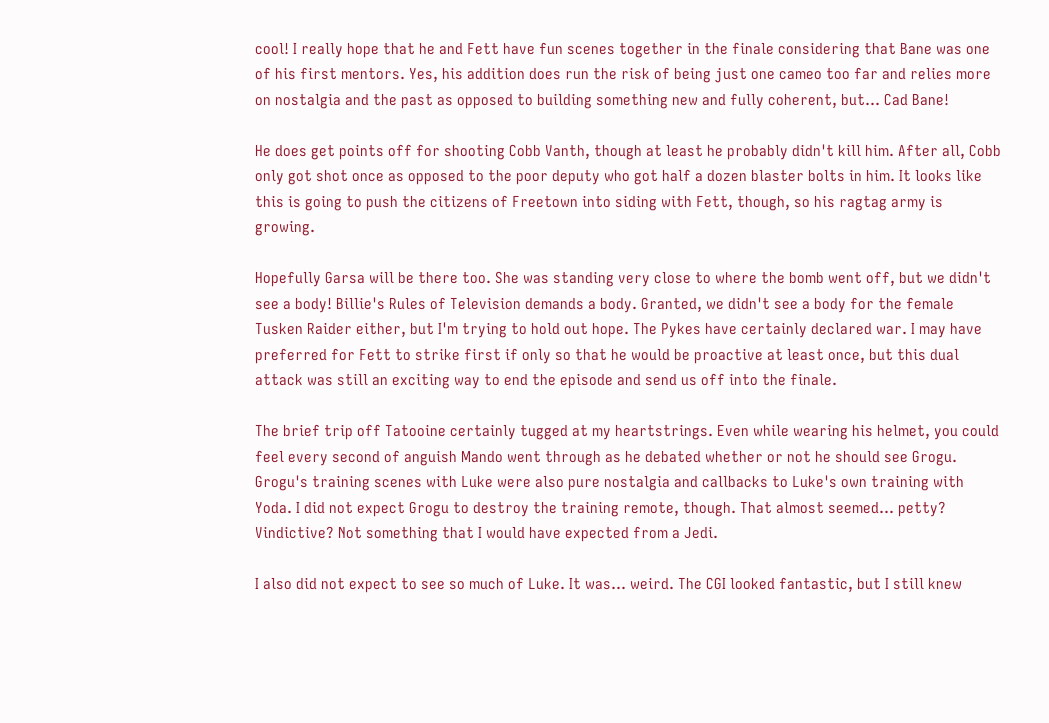cool! I really hope that he and Fett have fun scenes together in the finale considering that Bane was one of his first mentors. Yes, his addition does run the risk of being just one cameo too far and relies more on nostalgia and the past as opposed to building something new and fully coherent, but... Cad Bane!

He does get points off for shooting Cobb Vanth, though at least he probably didn't kill him. After all, Cobb only got shot once as opposed to the poor deputy who got half a dozen blaster bolts in him. It looks like this is going to push the citizens of Freetown into siding with Fett, though, so his ragtag army is growing.

Hopefully Garsa will be there too. She was standing very close to where the bomb went off, but we didn't see a body! Billie's Rules of Television demands a body. Granted, we didn't see a body for the female Tusken Raider either, but I'm trying to hold out hope. The Pykes have certainly declared war. I may have preferred for Fett to strike first if only so that he would be proactive at least once, but this dual attack was still an exciting way to end the episode and send us off into the finale.

The brief trip off Tatooine certainly tugged at my heartstrings. Even while wearing his helmet, you could feel every second of anguish Mando went through as he debated whether or not he should see Grogu. Grogu's training scenes with Luke were also pure nostalgia and callbacks to Luke's own training with Yoda. I did not expect Grogu to destroy the training remote, though. That almost seemed... petty? Vindictive? Not something that I would have expected from a Jedi.

I also did not expect to see so much of Luke. It was... weird. The CGI looked fantastic, but I still knew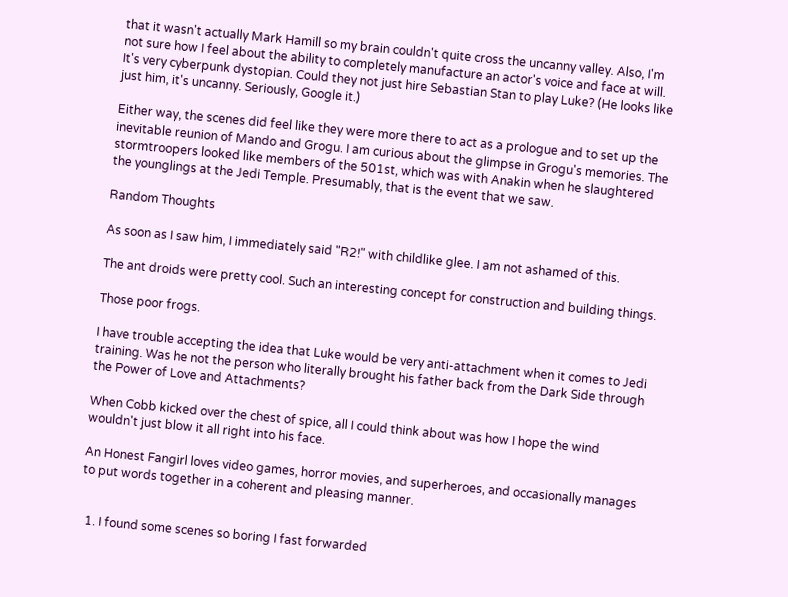that it wasn't actually Mark Hamill so my brain couldn't quite cross the uncanny valley. Also, I'm not sure how I feel about the ability to completely manufacture an actor's voice and face at will. It's very cyberpunk dystopian. Could they not just hire Sebastian Stan to play Luke? (He looks like just him, it's uncanny. Seriously, Google it.)

Either way, the scenes did feel like they were more there to act as a prologue and to set up the inevitable reunion of Mando and Grogu. I am curious about the glimpse in Grogu's memories. The stormtroopers looked like members of the 501st, which was with Anakin when he slaughtered the younglings at the Jedi Temple. Presumably, that is the event that we saw.

Random Thoughts

As soon as I saw him, I immediately said "R2!" with childlike glee. I am not ashamed of this.

The ant droids were pretty cool. Such an interesting concept for construction and building things.

Those poor frogs.

I have trouble accepting the idea that Luke would be very anti-attachment when it comes to Jedi training. Was he not the person who literally brought his father back from the Dark Side through the Power of Love and Attachments?

When Cobb kicked over the chest of spice, all I could think about was how I hope the wind wouldn't just blow it all right into his face.

An Honest Fangirl loves video games, horror movies, and superheroes, and occasionally manages to put words together in a coherent and pleasing manner.


  1. I found some scenes so boring I fast forwarded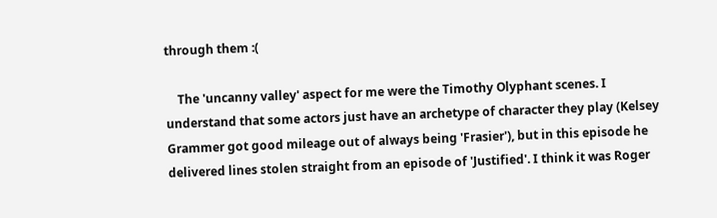through them :(

    The 'uncanny valley' aspect for me were the Timothy Olyphant scenes. I understand that some actors just have an archetype of character they play (Kelsey Grammer got good mileage out of always being 'Frasier'), but in this episode he delivered lines stolen straight from an episode of 'Justified'. I think it was Roger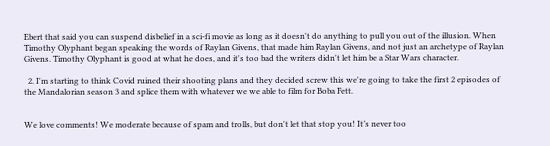Ebert that said you can suspend disbelief in a sci-fi movie as long as it doesn't do anything to pull you out of the illusion. When Timothy Olyphant began speaking the words of Raylan Givens, that made him Raylan Givens, and not just an archetype of Raylan Givens. Timothy Olyphant is good at what he does, and it's too bad the writers didn't let him be a Star Wars character.

  2. I'm starting to think Covid ruined their shooting plans and they decided screw this we're going to take the first 2 episodes of the Mandalorian season 3 and splice them with whatever we we able to film for Boba Fett.


We love comments! We moderate because of spam and trolls, but don't let that stop you! It’s never too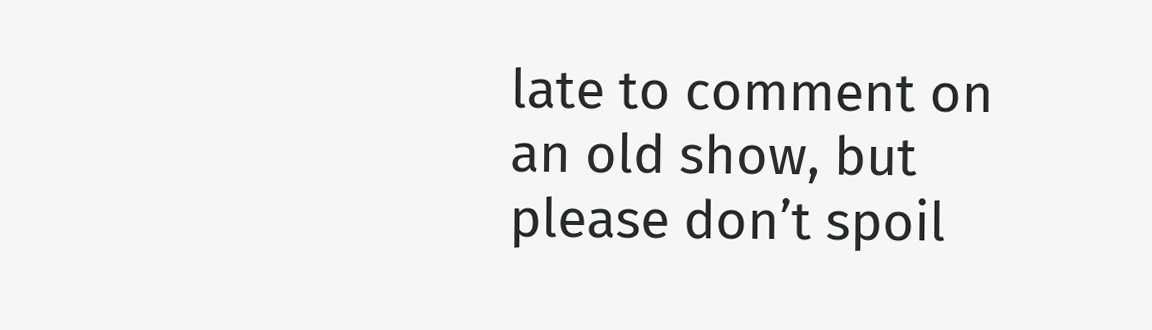late to comment on an old show, but please don’t spoil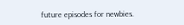future episodes for newbies.